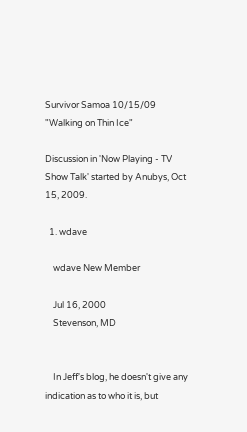Survivor Samoa 10/15/09 "Walking on Thin Ice"

Discussion in 'Now Playing - TV Show Talk' started by Anubys, Oct 15, 2009.

  1. wdave

    wdave New Member

    Jul 16, 2000
    Stevenson, MD


    In Jeff's blog, he doesn't give any indication as to who it is, but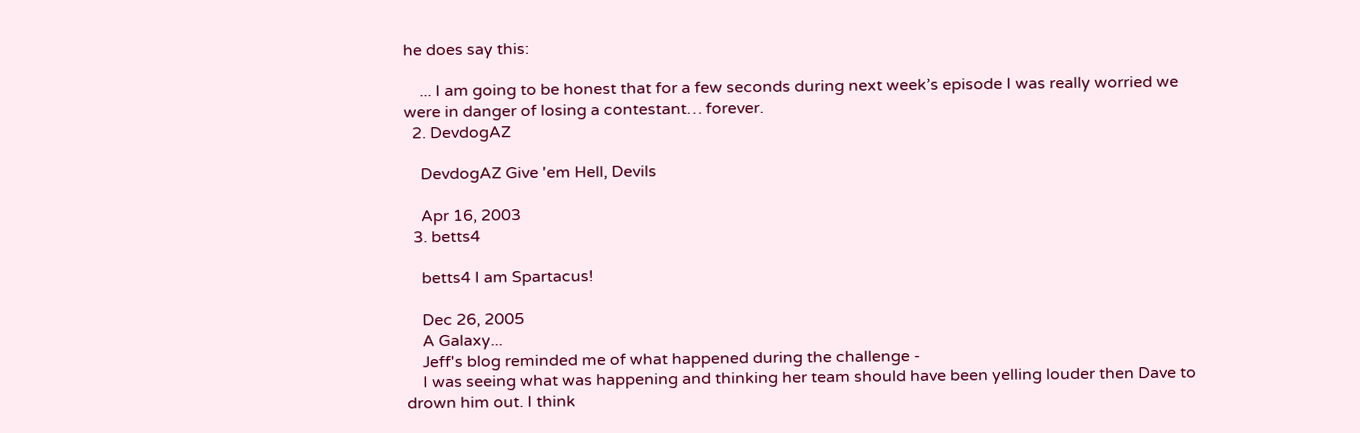he does say this:

    ... I am going to be honest that for a few seconds during next week’s episode I was really worried we were in danger of losing a contestant… forever.
  2. DevdogAZ

    DevdogAZ Give 'em Hell, Devils

    Apr 16, 2003
  3. betts4

    betts4 I am Spartacus!

    Dec 26, 2005
    A Galaxy...
    Jeff's blog reminded me of what happened during the challenge -
    I was seeing what was happening and thinking her team should have been yelling louder then Dave to drown him out. I think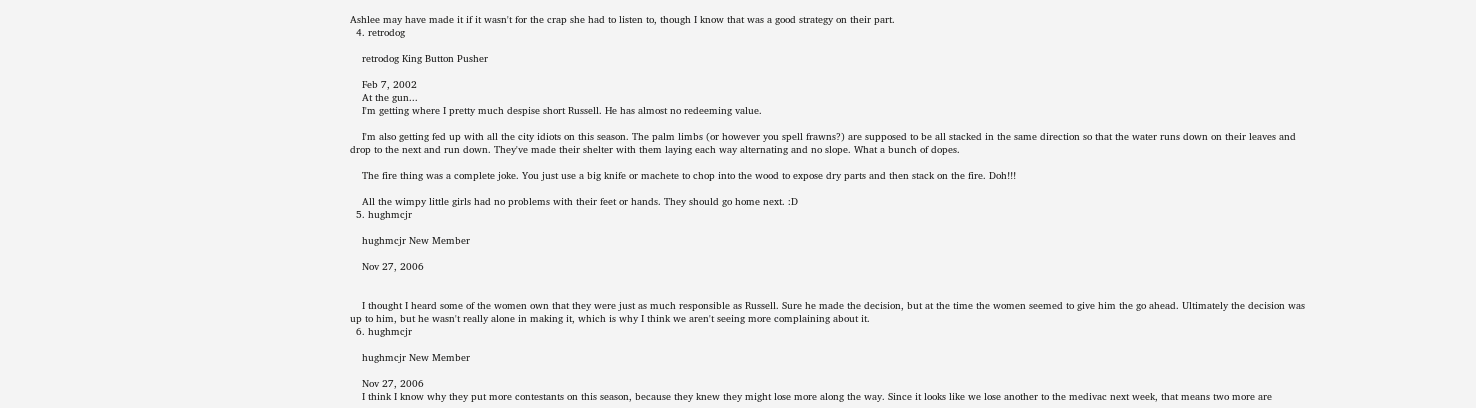Ashlee may have made it if it wasn't for the crap she had to listen to, though I know that was a good strategy on their part.
  4. retrodog

    retrodog King Button Pusher

    Feb 7, 2002
    At the gun...
    I'm getting where I pretty much despise short Russell. He has almost no redeeming value.

    I'm also getting fed up with all the city idiots on this season. The palm limbs (or however you spell frawns?) are supposed to be all stacked in the same direction so that the water runs down on their leaves and drop to the next and run down. They've made their shelter with them laying each way alternating and no slope. What a bunch of dopes.

    The fire thing was a complete joke. You just use a big knife or machete to chop into the wood to expose dry parts and then stack on the fire. Doh!!!

    All the wimpy little girls had no problems with their feet or hands. They should go home next. :D
  5. hughmcjr

    hughmcjr New Member

    Nov 27, 2006


    I thought I heard some of the women own that they were just as much responsible as Russell. Sure he made the decision, but at the time the women seemed to give him the go ahead. Ultimately the decision was up to him, but he wasn't really alone in making it, which is why I think we aren't seeing more complaining about it.
  6. hughmcjr

    hughmcjr New Member

    Nov 27, 2006
    I think I know why they put more contestants on this season, because they knew they might lose more along the way. Since it looks like we lose another to the medivac next week, that means two more are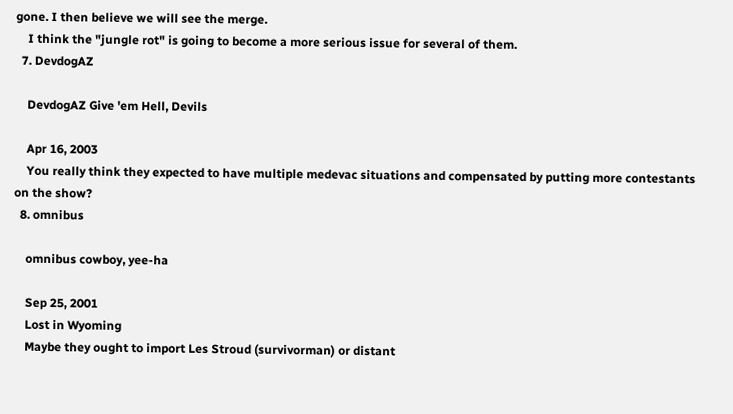gone. I then believe we will see the merge.
    I think the "jungle rot" is going to become a more serious issue for several of them.
  7. DevdogAZ

    DevdogAZ Give 'em Hell, Devils

    Apr 16, 2003
    You really think they expected to have multiple medevac situations and compensated by putting more contestants on the show?
  8. omnibus

    omnibus cowboy, yee-ha

    Sep 25, 2001
    Lost in Wyoming
    Maybe they ought to import Les Stroud (survivorman) or distant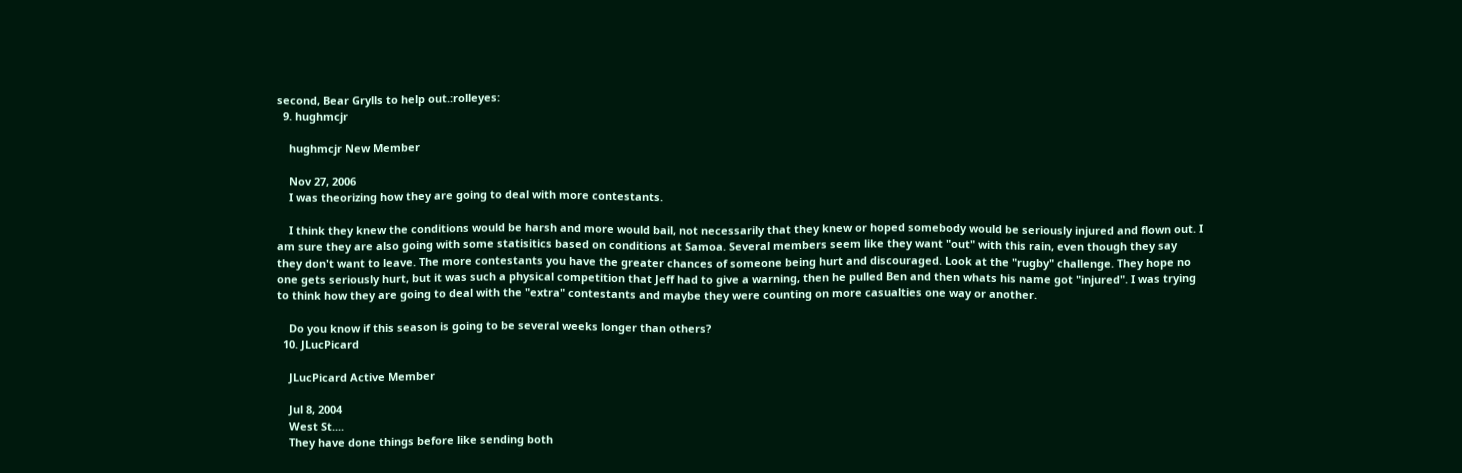second, Bear Grylls to help out.:rolleyes:
  9. hughmcjr

    hughmcjr New Member

    Nov 27, 2006
    I was theorizing how they are going to deal with more contestants.

    I think they knew the conditions would be harsh and more would bail, not necessarily that they knew or hoped somebody would be seriously injured and flown out. I am sure they are also going with some statisitics based on conditions at Samoa. Several members seem like they want "out" with this rain, even though they say they don't want to leave. The more contestants you have the greater chances of someone being hurt and discouraged. Look at the "rugby" challenge. They hope no one gets seriously hurt, but it was such a physical competition that Jeff had to give a warning, then he pulled Ben and then whats his name got "injured". I was trying to think how they are going to deal with the "extra" contestants and maybe they were counting on more casualties one way or another.

    Do you know if this season is going to be several weeks longer than others?
  10. JLucPicard

    JLucPicard Active Member

    Jul 8, 2004
    West St....
    They have done things before like sending both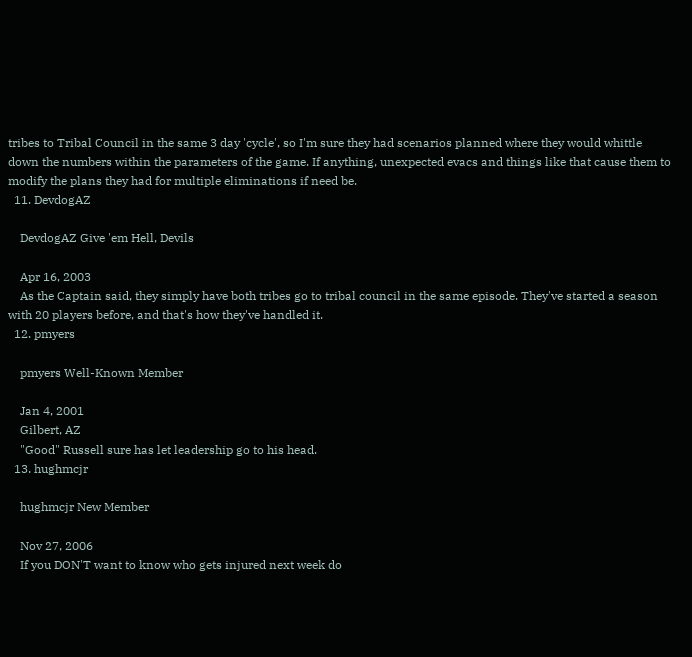tribes to Tribal Council in the same 3 day 'cycle', so I'm sure they had scenarios planned where they would whittle down the numbers within the parameters of the game. If anything, unexpected evacs and things like that cause them to modify the plans they had for multiple eliminations if need be.
  11. DevdogAZ

    DevdogAZ Give 'em Hell, Devils

    Apr 16, 2003
    As the Captain said, they simply have both tribes go to tribal council in the same episode. They've started a season with 20 players before, and that's how they've handled it.
  12. pmyers

    pmyers Well-Known Member

    Jan 4, 2001
    Gilbert, AZ
    "Good" Russell sure has let leadership go to his head.
  13. hughmcjr

    hughmcjr New Member

    Nov 27, 2006
    If you DON'T want to know who gets injured next week do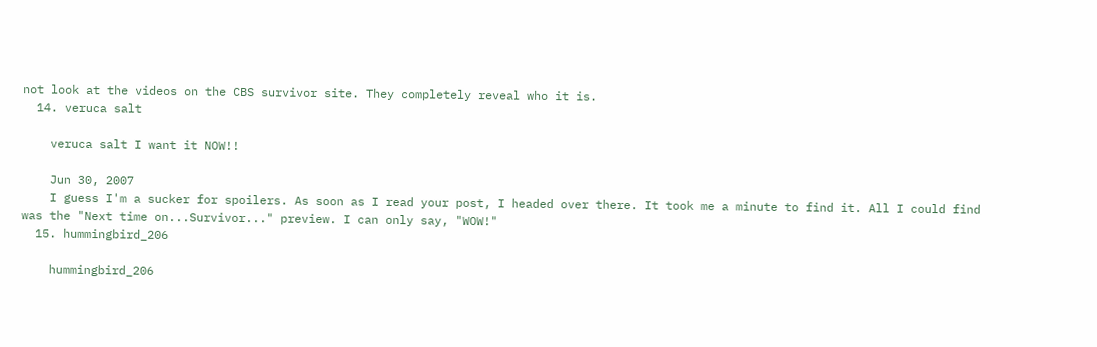not look at the videos on the CBS survivor site. They completely reveal who it is.
  14. veruca salt

    veruca salt I want it NOW!!

    Jun 30, 2007
    I guess I'm a sucker for spoilers. As soon as I read your post, I headed over there. It took me a minute to find it. All I could find was the "Next time on...Survivor..." preview. I can only say, "WOW!"
  15. hummingbird_206

    hummingbird_206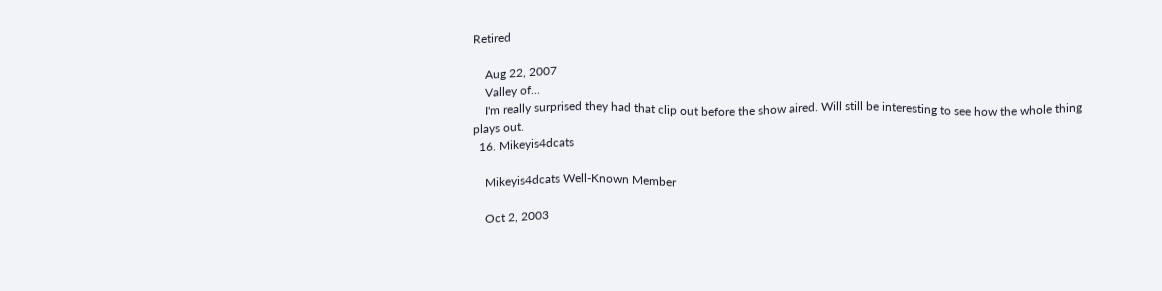Retired

    Aug 22, 2007
    Valley of...
    I'm really surprised they had that clip out before the show aired. Will still be interesting to see how the whole thing plays out.
  16. Mikeyis4dcats

    Mikeyis4dcats Well-Known Member

    Oct 2, 2003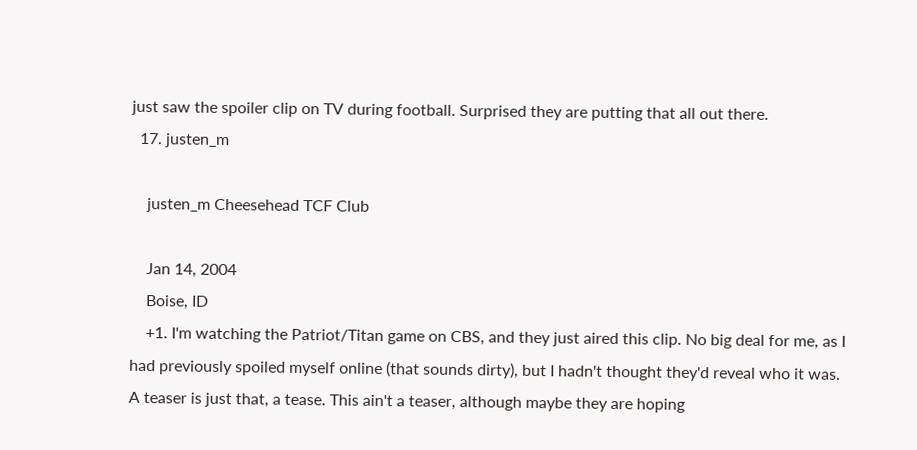just saw the spoiler clip on TV during football. Surprised they are putting that all out there.
  17. justen_m

    justen_m Cheesehead TCF Club

    Jan 14, 2004
    Boise, ID
    +1. I'm watching the Patriot/Titan game on CBS, and they just aired this clip. No big deal for me, as I had previously spoiled myself online (that sounds dirty), but I hadn't thought they'd reveal who it was. A teaser is just that, a tease. This ain't a teaser, although maybe they are hoping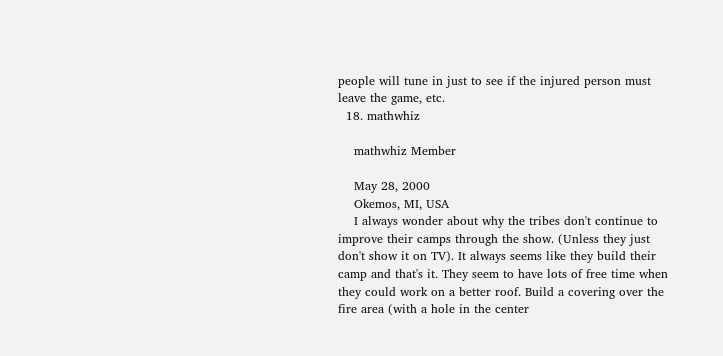people will tune in just to see if the injured person must leave the game, etc.
  18. mathwhiz

    mathwhiz Member

    May 28, 2000
    Okemos, MI, USA
    I always wonder about why the tribes don't continue to improve their camps through the show. (Unless they just don't show it on TV). It always seems like they build their camp and that's it. They seem to have lots of free time when they could work on a better roof. Build a covering over the fire area (with a hole in the center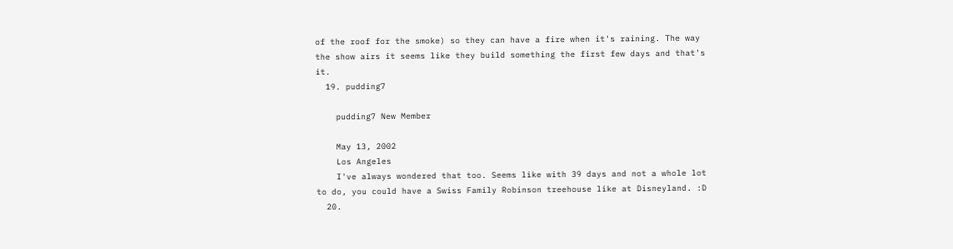of the roof for the smoke) so they can have a fire when it's raining. The way the show airs it seems like they build something the first few days and that's it.
  19. pudding7

    pudding7 New Member

    May 13, 2002
    Los Angeles
    I've always wondered that too. Seems like with 39 days and not a whole lot to do, you could have a Swiss Family Robinson treehouse like at Disneyland. :D
  20.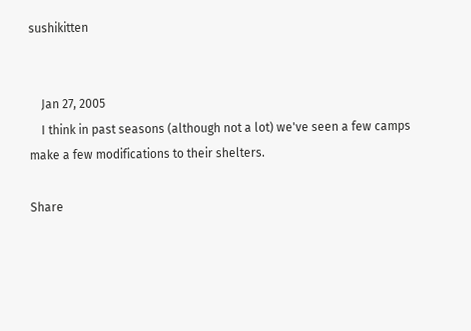sushikitten


    Jan 27, 2005
    I think in past seasons (although not a lot) we've seen a few camps make a few modifications to their shelters.

Share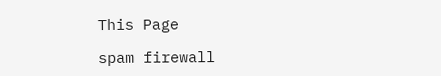This Page

spam firewall